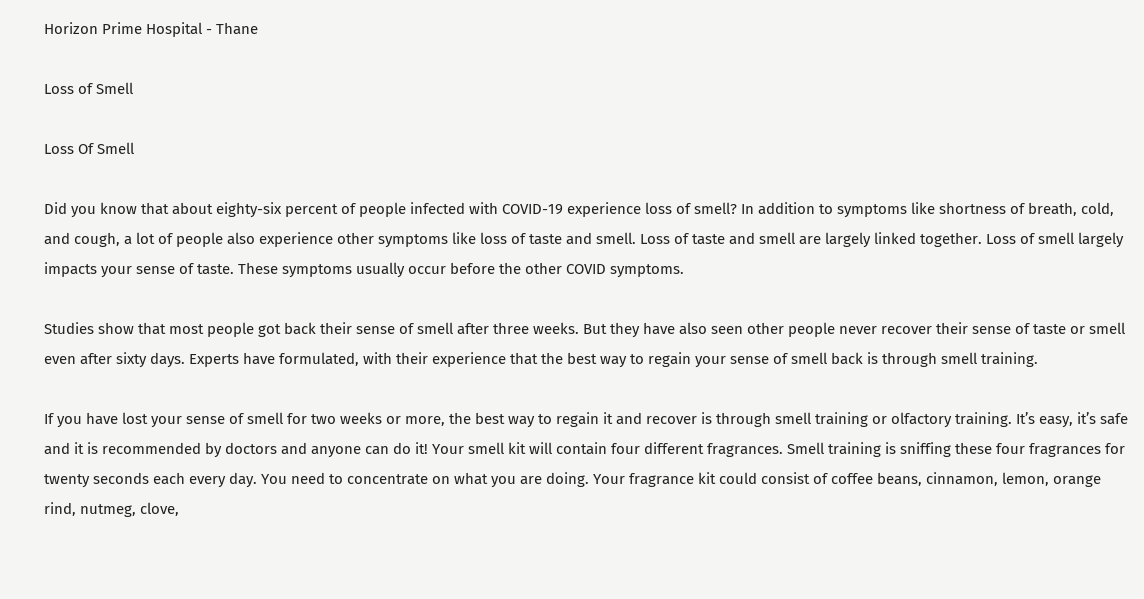Horizon Prime Hospital - Thane

Loss of Smell

Loss Of Smell

Did you know that about eighty-six percent of people infected with COVID-19 experience loss of smell? In addition to symptoms like shortness of breath, cold, and cough, a lot of people also experience other symptoms like loss of taste and smell. Loss of taste and smell are largely linked together. Loss of smell largely impacts your sense of taste. These symptoms usually occur before the other COVID symptoms.

Studies show that most people got back their sense of smell after three weeks. But they have also seen other people never recover their sense of taste or smell even after sixty days. Experts have formulated, with their experience that the best way to regain your sense of smell back is through smell training.

If you have lost your sense of smell for two weeks or more, the best way to regain it and recover is through smell training or olfactory training. It’s easy, it’s safe and it is recommended by doctors and anyone can do it! Your smell kit will contain four different fragrances. Smell training is sniffing these four fragrances for twenty seconds each every day. You need to concentrate on what you are doing. Your fragrance kit could consist of coffee beans, cinnamon, lemon, orange rind, nutmeg, clove,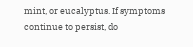mint, or eucalyptus. If symptoms continue to persist, do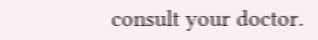consult your doctor.